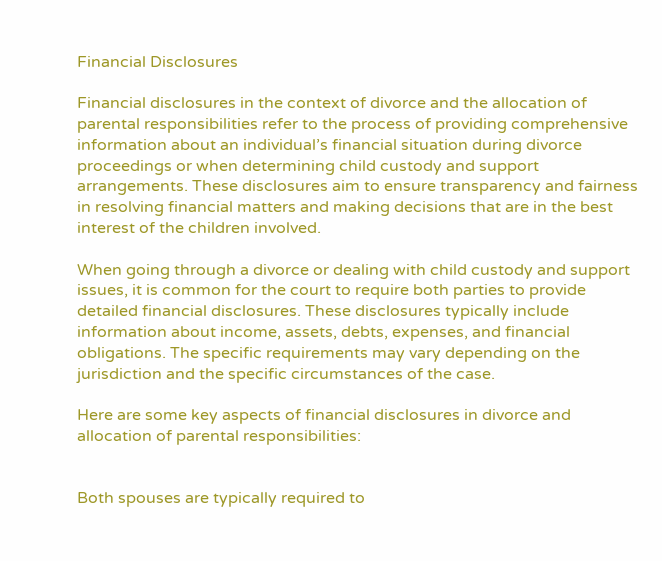Financial Disclosures

Financial disclosures in the context of divorce and the allocation of parental responsibilities refer to the process of providing comprehensive information about an individual’s financial situation during divorce proceedings or when determining child custody and support arrangements. These disclosures aim to ensure transparency and fairness in resolving financial matters and making decisions that are in the best interest of the children involved.

When going through a divorce or dealing with child custody and support issues, it is common for the court to require both parties to provide detailed financial disclosures. These disclosures typically include information about income, assets, debts, expenses, and financial obligations. The specific requirements may vary depending on the jurisdiction and the specific circumstances of the case.

Here are some key aspects of financial disclosures in divorce and allocation of parental responsibilities:


Both spouses are typically required to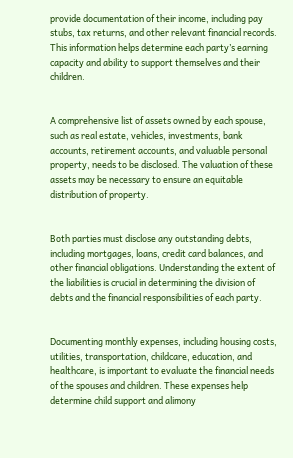provide documentation of their income, including pay stubs, tax returns, and other relevant financial records. This information helps determine each party’s earning capacity and ability to support themselves and their children.


A comprehensive list of assets owned by each spouse, such as real estate, vehicles, investments, bank accounts, retirement accounts, and valuable personal property, needs to be disclosed. The valuation of these assets may be necessary to ensure an equitable distribution of property.


Both parties must disclose any outstanding debts, including mortgages, loans, credit card balances, and other financial obligations. Understanding the extent of the liabilities is crucial in determining the division of debts and the financial responsibilities of each party.


Documenting monthly expenses, including housing costs, utilities, transportation, childcare, education, and healthcare, is important to evaluate the financial needs of the spouses and children. These expenses help determine child support and alimony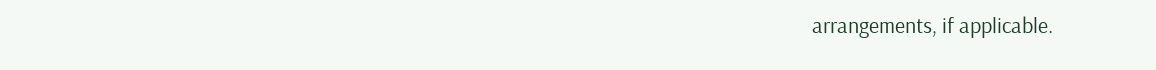arrangements, if applicable.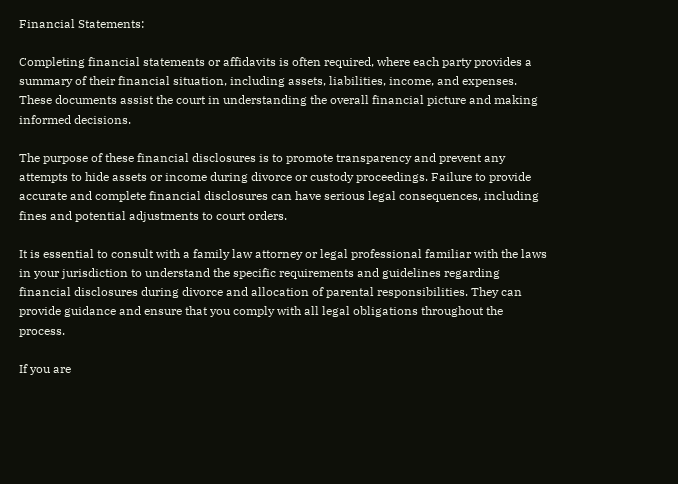Financial Statements:

Completing financial statements or affidavits is often required, where each party provides a summary of their financial situation, including assets, liabilities, income, and expenses. These documents assist the court in understanding the overall financial picture and making informed decisions.

The purpose of these financial disclosures is to promote transparency and prevent any attempts to hide assets or income during divorce or custody proceedings. Failure to provide accurate and complete financial disclosures can have serious legal consequences, including fines and potential adjustments to court orders.

It is essential to consult with a family law attorney or legal professional familiar with the laws in your jurisdiction to understand the specific requirements and guidelines regarding financial disclosures during divorce and allocation of parental responsibilities. They can provide guidance and ensure that you comply with all legal obligations throughout the process.

If you are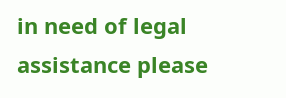in need of legal assistance please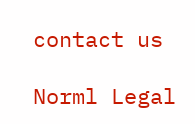contact us

Norml Legal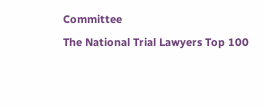Committee
The National Trial Lawyers Top 100